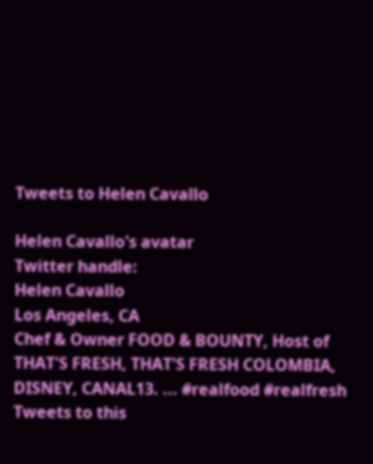Tweets to Helen Cavallo

Helen Cavallo's avatar
Twitter handle:
Helen Cavallo
Los Angeles, CA
Chef & Owner FOOD & BOUNTY, Host of THAT'S FRESH, THAT'S FRESH COLOMBIA, DISNEY, CANAL13. ... #realfood #realfresh
Tweets to this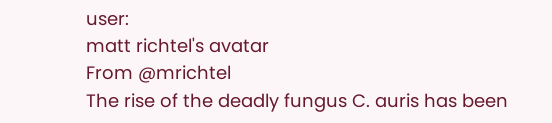user:
matt richtel's avatar
From @mrichtel
The rise of the deadly fungus C. auris has been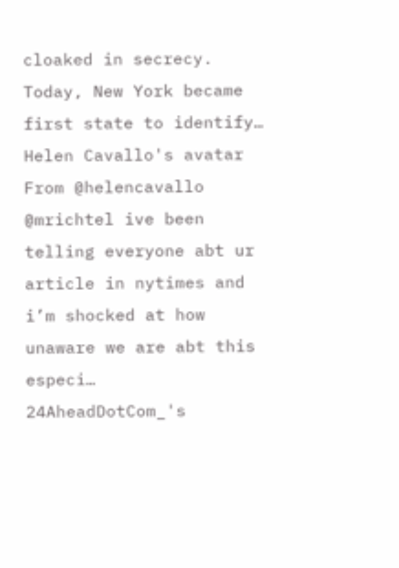cloaked in secrecy. Today, New York became first state to identify…
Helen Cavallo's avatar
From @helencavallo
@mrichtel ive been telling everyone abt ur article in nytimes and i’m shocked at how unaware we are abt this especi…
24AheadDotCom_'s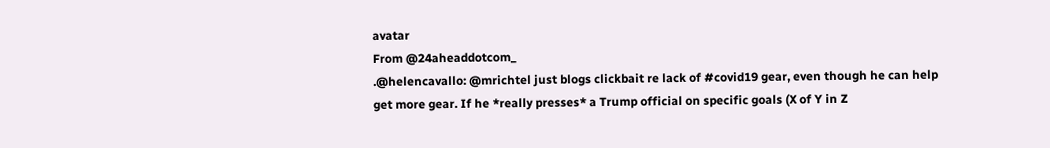avatar
From @24aheaddotcom_
.@helencavallo: @mrichtel just blogs clickbait re lack of #covid19 gear, even though he can help get more gear. If he *really presses* a Trump official on specific goals (X of Y in Z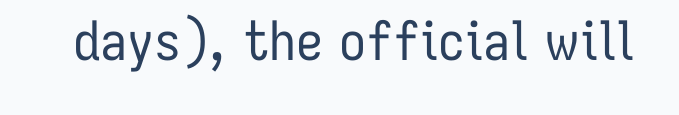days), the official will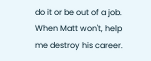do it or be out of a job. When Matt won't, help me destroy his career.